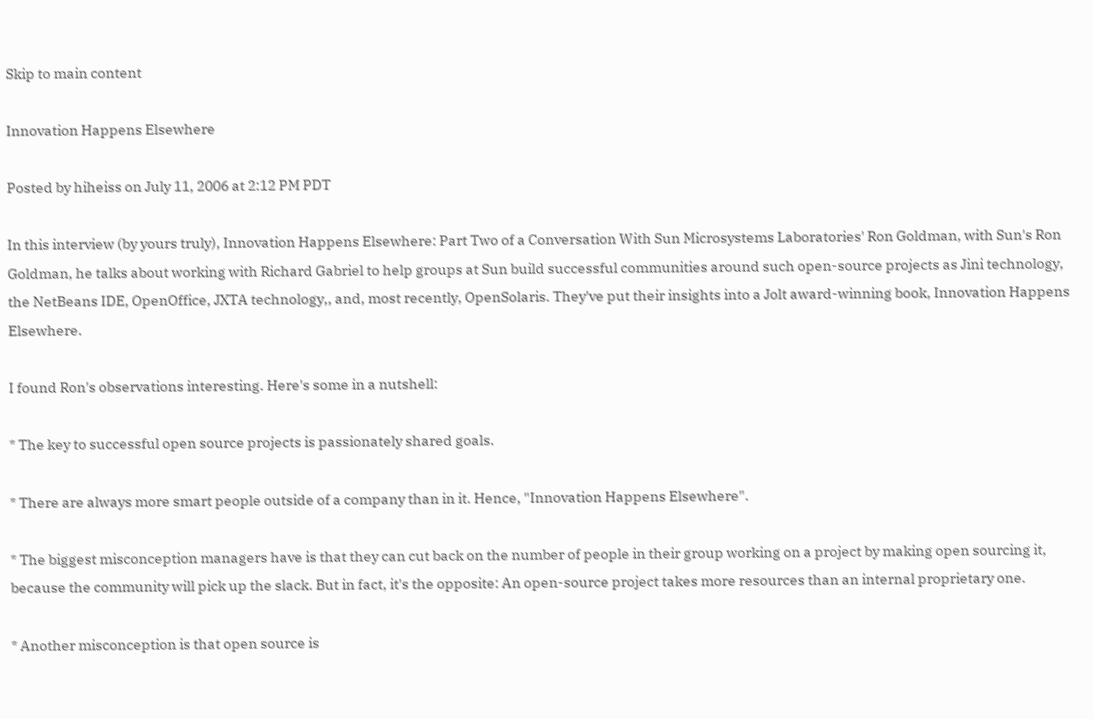Skip to main content

Innovation Happens Elsewhere

Posted by hiheiss on July 11, 2006 at 2:12 PM PDT

In this interview (by yours truly), Innovation Happens Elsewhere: Part Two of a Conversation With Sun Microsystems Laboratories' Ron Goldman, with Sun's Ron Goldman, he talks about working with Richard Gabriel to help groups at Sun build successful communities around such open-source projects as Jini technology, the NetBeans IDE, OpenOffice, JXTA technology,, and, most recently, OpenSolaris. They've put their insights into a Jolt award-winning book, Innovation Happens Elsewhere.

I found Ron's observations interesting. Here's some in a nutshell:

* The key to successful open source projects is passionately shared goals.

* There are always more smart people outside of a company than in it. Hence, "Innovation Happens Elsewhere".

* The biggest misconception managers have is that they can cut back on the number of people in their group working on a project by making open sourcing it, because the community will pick up the slack. But in fact, it's the opposite: An open-source project takes more resources than an internal proprietary one.

* Another misconception is that open source is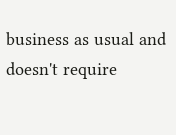business as usual and doesn't require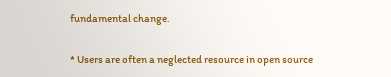fundamental change.

* Users are often a neglected resource in open source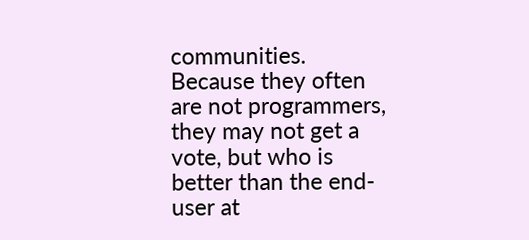communities. Because they often are not programmers, they may not get a vote, but who is better than the end-user at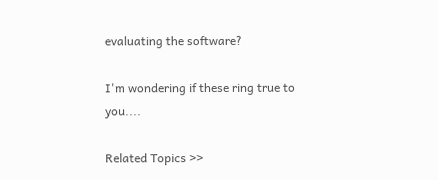evaluating the software?

I'm wondering if these ring true to you....

Related Topics >>